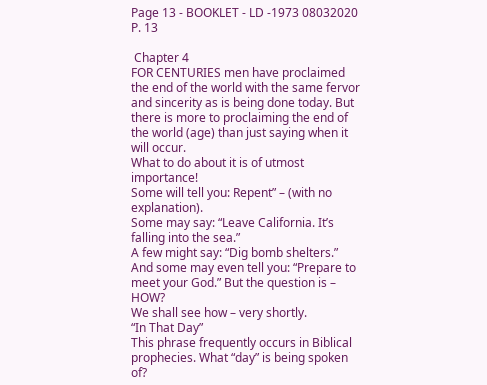Page 13 - BOOKLET - LD -1973 08032020
P. 13

 Chapter 4
FOR CENTURIES men have proclaimed the end of the world with the same fervor and sincerity as is being done today. But there is more to proclaiming the end of the world (age) than just saying when it will occur.
What to do about it is of utmost importance!
Some will tell you: Repent” – (with no explanation).
Some may say: “Leave California. It’s falling into the sea.”
A few might say: “Dig bomb shelters.”
And some may even tell you: “Prepare to meet your God.” But the question is – HOW?
We shall see how – very shortly.
“In That Day”
This phrase frequently occurs in Biblical prophecies. What “day” is being spoken of?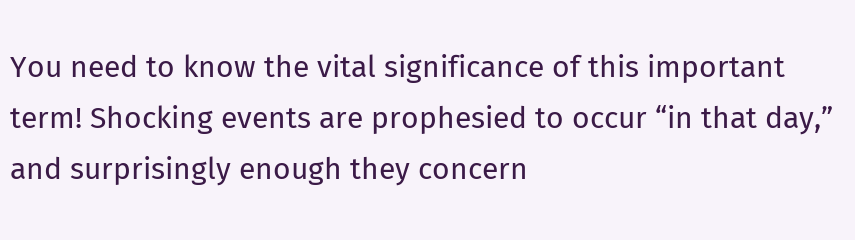You need to know the vital significance of this important term! Shocking events are prophesied to occur “in that day,” and surprisingly enough they concern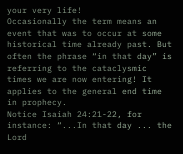your very life!
Occasionally the term means an event that was to occur at some historical time already past. But often the phrase “in that day” is referring to the cataclysmic times we are now entering! It applies to the general end time in prophecy.
Notice Isaiah 24:21-22, for instance: “...In that day ... the Lord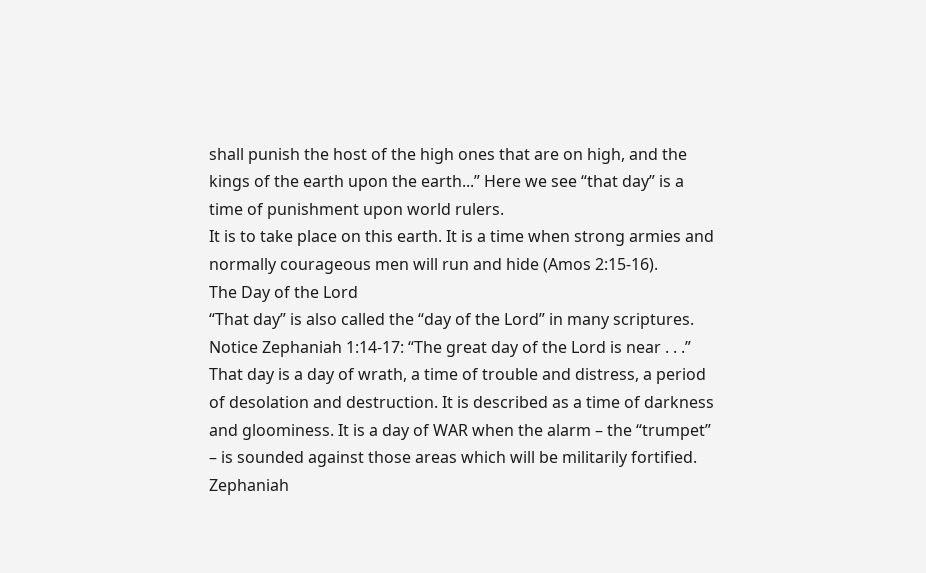shall punish the host of the high ones that are on high, and the kings of the earth upon the earth...” Here we see “that day” is a time of punishment upon world rulers.
It is to take place on this earth. It is a time when strong armies and normally courageous men will run and hide (Amos 2:15-16).
The Day of the Lord
“That day” is also called the “day of the Lord” in many scriptures. Notice Zephaniah 1:14-17: “The great day of the Lord is near . . .” That day is a day of wrath, a time of trouble and distress, a period of desolation and destruction. It is described as a time of darkness and gloominess. It is a day of WAR when the alarm – the “trumpet” – is sounded against those areas which will be militarily fortified. Zephaniah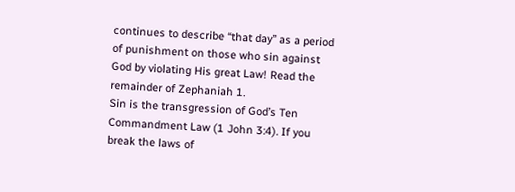continues to describe “that day” as a period of punishment on those who sin against God by violating His great Law! Read the remainder of Zephaniah 1.
Sin is the transgression of God’s Ten Commandment Law (1 John 3:4). If you break the laws of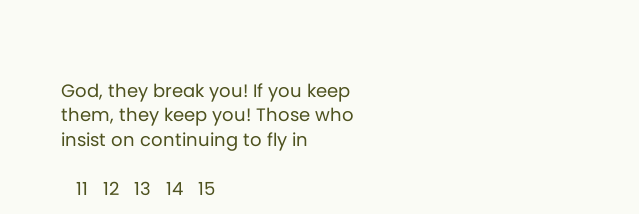God, they break you! If you keep them, they keep you! Those who insist on continuing to fly in

   11   12   13   14   15